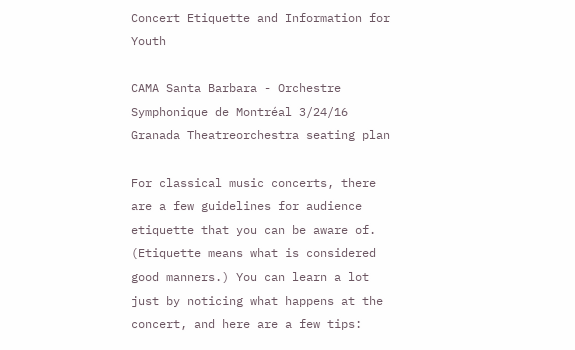Concert Etiquette and Information for Youth

CAMA Santa Barbara - Orchestre Symphonique de Montréal 3/24/16 Granada Theatreorchestra seating plan

For classical music concerts, there are a few guidelines for audience etiquette that you can be aware of. (Etiquette means what is considered good manners.) You can learn a lot just by noticing what happens at the concert, and here are a few tips: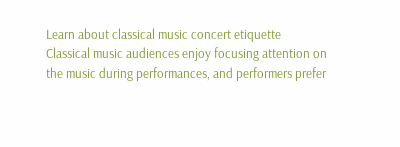Learn about classical music concert etiquette
Classical music audiences enjoy focusing attention on the music during performances, and performers prefer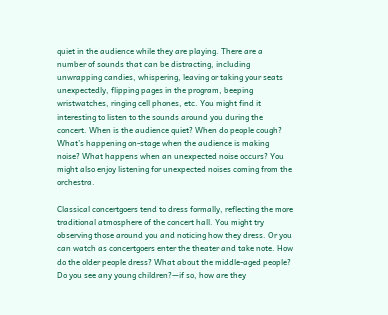quiet in the audience while they are playing. There are a number of sounds that can be distracting, including unwrapping candies, whispering, leaving or taking your seats unexpectedly, flipping pages in the program, beeping wristwatches, ringing cell phones, etc. You might find it interesting to listen to the sounds around you during the concert. When is the audience quiet? When do people cough? What’s happening on-stage when the audience is making noise? What happens when an unexpected noise occurs? You might also enjoy listening for unexpected noises coming from the orchestra.

Classical concertgoers tend to dress formally, reflecting the more traditional atmosphere of the concert hall. You might try observing those around you and noticing how they dress. Or you can watch as concertgoers enter the theater and take note. How do the older people dress? What about the middle-aged people? Do you see any young children?—if so, how are they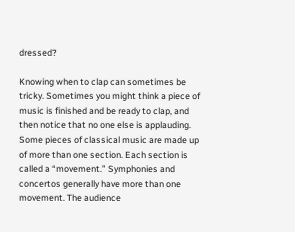dressed?

Knowing when to clap can sometimes be tricky. Sometimes you might think a piece of music is finished and be ready to clap, and then notice that no one else is applauding. Some pieces of classical music are made up of more than one section. Each section is called a “movement.” Symphonies and concertos generally have more than one movement. The audience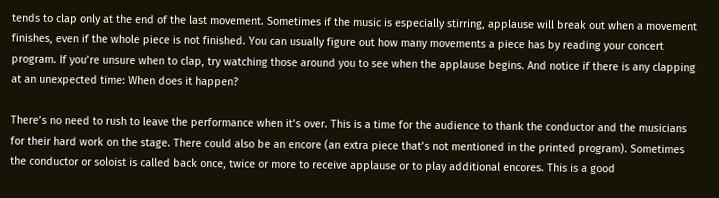tends to clap only at the end of the last movement. Sometimes if the music is especially stirring, applause will break out when a movement finishes, even if the whole piece is not finished. You can usually figure out how many movements a piece has by reading your concert program. If you’re unsure when to clap, try watching those around you to see when the applause begins. And notice if there is any clapping at an unexpected time: When does it happen?

There’s no need to rush to leave the performance when it’s over. This is a time for the audience to thank the conductor and the musicians for their hard work on the stage. There could also be an encore (an extra piece that’s not mentioned in the printed program). Sometimes the conductor or soloist is called back once, twice or more to receive applause or to play additional encores. This is a good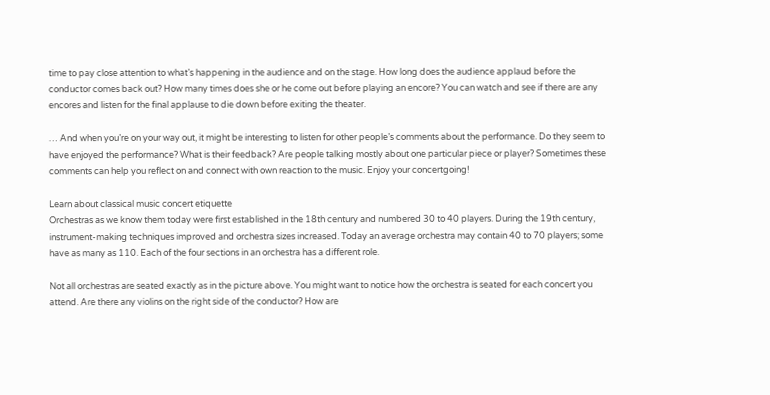time to pay close attention to what’s happening in the audience and on the stage. How long does the audience applaud before the conductor comes back out? How many times does she or he come out before playing an encore? You can watch and see if there are any encores and listen for the final applause to die down before exiting the theater.

… And when you’re on your way out, it might be interesting to listen for other people’s comments about the performance. Do they seem to have enjoyed the performance? What is their feedback? Are people talking mostly about one particular piece or player? Sometimes these comments can help you reflect on and connect with own reaction to the music. Enjoy your concertgoing!

Learn about classical music concert etiquette
Orchestras as we know them today were first established in the 18th century and numbered 30 to 40 players. During the 19th century, instrument-making techniques improved and orchestra sizes increased. Today an average orchestra may contain 40 to 70 players; some have as many as 110. Each of the four sections in an orchestra has a different role.

Not all orchestras are seated exactly as in the picture above. You might want to notice how the orchestra is seated for each concert you attend. Are there any violins on the right side of the conductor? How are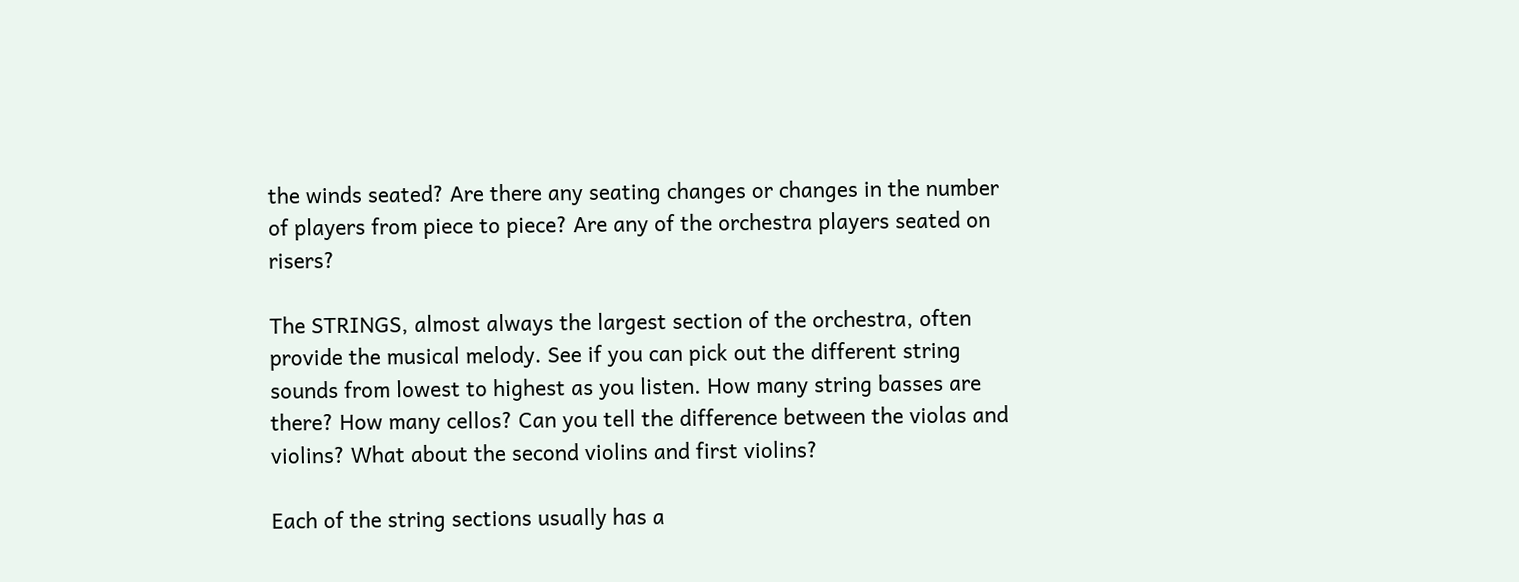the winds seated? Are there any seating changes or changes in the number of players from piece to piece? Are any of the orchestra players seated on risers?

The STRINGS, almost always the largest section of the orchestra, often provide the musical melody. See if you can pick out the different string sounds from lowest to highest as you listen. How many string basses are there? How many cellos? Can you tell the difference between the violas and violins? What about the second violins and first violins?

Each of the string sections usually has a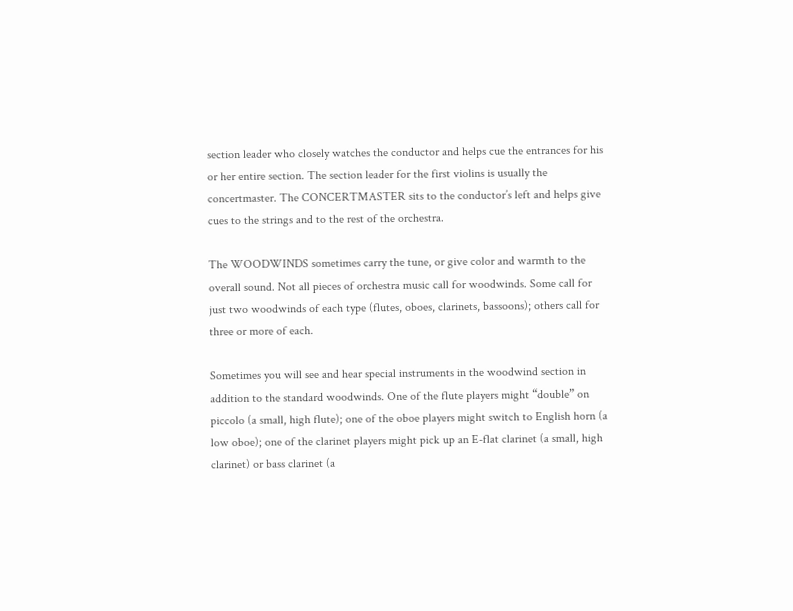section leader who closely watches the conductor and helps cue the entrances for his or her entire section. The section leader for the first violins is usually the concertmaster. The CONCERTMASTER sits to the conductor’s left and helps give cues to the strings and to the rest of the orchestra.

The WOODWINDS sometimes carry the tune, or give color and warmth to the overall sound. Not all pieces of orchestra music call for woodwinds. Some call for just two woodwinds of each type (flutes, oboes, clarinets, bassoons); others call for three or more of each.

Sometimes you will see and hear special instruments in the woodwind section in addition to the standard woodwinds. One of the flute players might “double” on piccolo (a small, high flute); one of the oboe players might switch to English horn (a low oboe); one of the clarinet players might pick up an E-flat clarinet (a small, high clarinet) or bass clarinet (a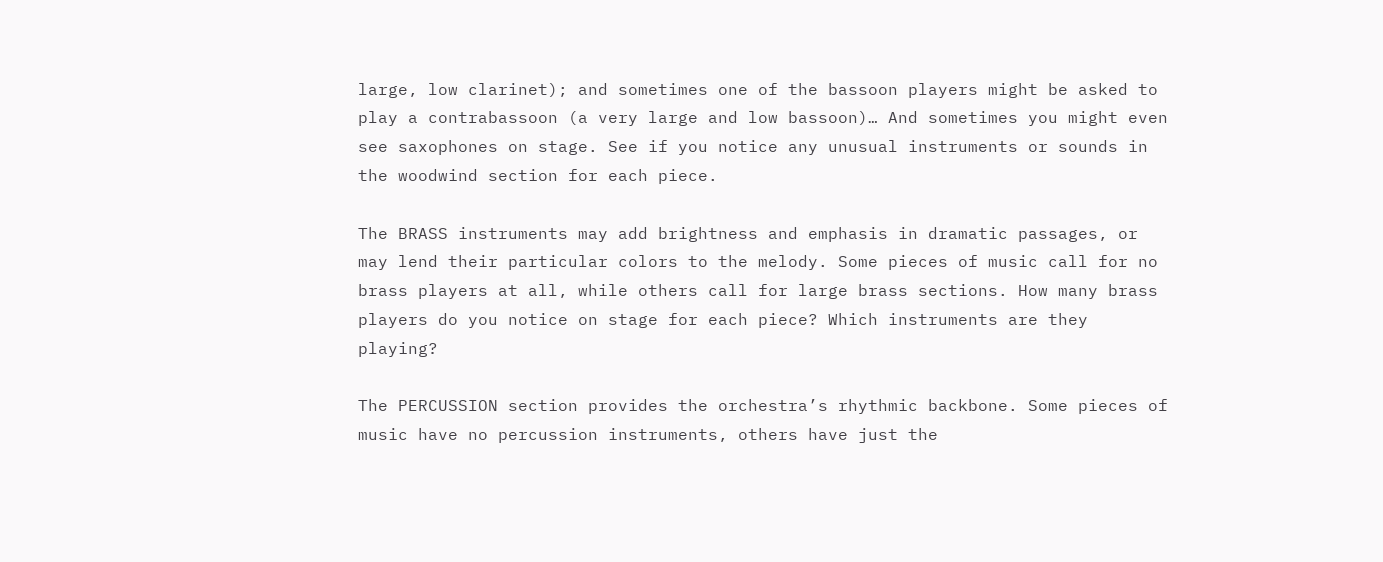large, low clarinet); and sometimes one of the bassoon players might be asked to play a contrabassoon (a very large and low bassoon)… And sometimes you might even see saxophones on stage. See if you notice any unusual instruments or sounds in the woodwind section for each piece.

The BRASS instruments may add brightness and emphasis in dramatic passages, or may lend their particular colors to the melody. Some pieces of music call for no brass players at all, while others call for large brass sections. How many brass players do you notice on stage for each piece? Which instruments are they playing?

The PERCUSSION section provides the orchestra’s rhythmic backbone. Some pieces of music have no percussion instruments, others have just the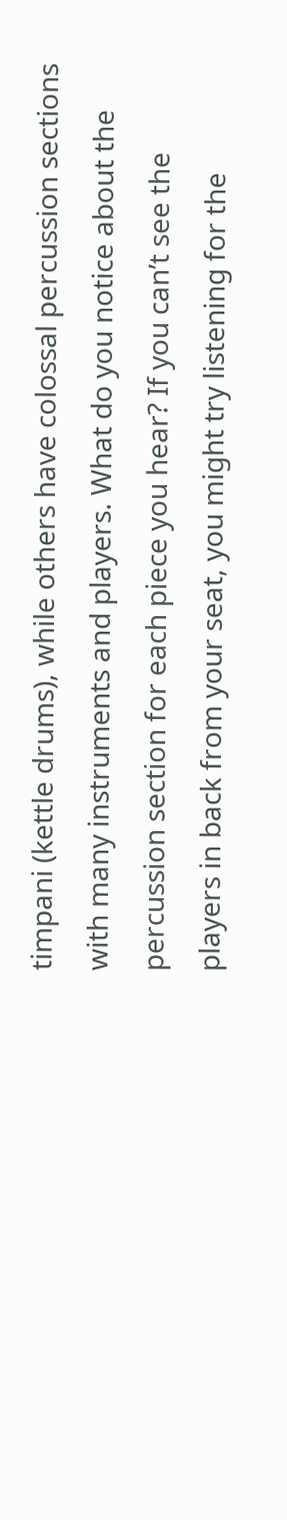timpani (kettle drums), while others have colossal percussion sections with many instruments and players. What do you notice about the percussion section for each piece you hear? If you can’t see the players in back from your seat, you might try listening for the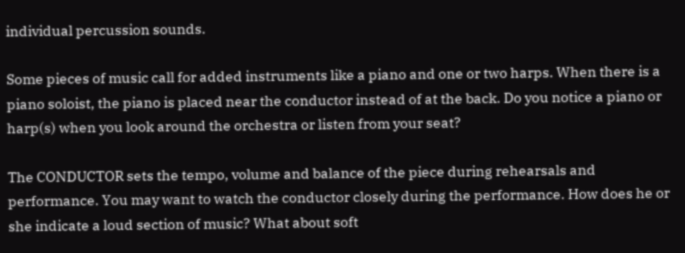individual percussion sounds.

Some pieces of music call for added instruments like a piano and one or two harps. When there is a piano soloist, the piano is placed near the conductor instead of at the back. Do you notice a piano or harp(s) when you look around the orchestra or listen from your seat?

The CONDUCTOR sets the tempo, volume and balance of the piece during rehearsals and performance. You may want to watch the conductor closely during the performance. How does he or she indicate a loud section of music? What about soft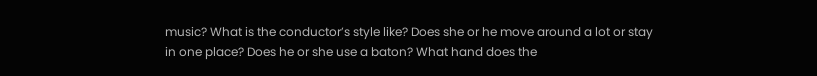music? What is the conductor’s style like? Does she or he move around a lot or stay in one place? Does he or she use a baton? What hand does the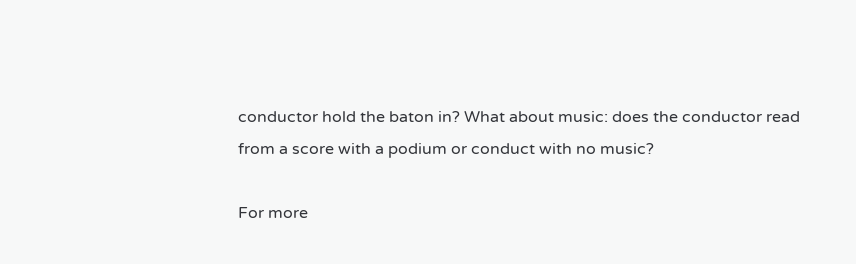conductor hold the baton in? What about music: does the conductor read from a score with a podium or conduct with no music?

For more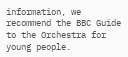information, we recommend the BBC Guide to the Orchestra for young people.